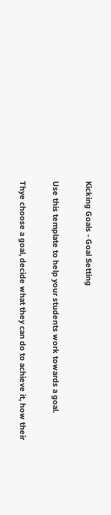Kicking Goals - Goal Setting

Use this template to help your students work towards a goal.

Thye choose a goal, decide what they can do to achieve it, how their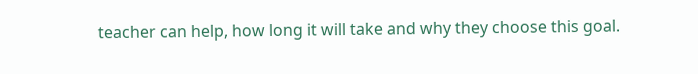teacher can help, how long it will take and why they choose this goal.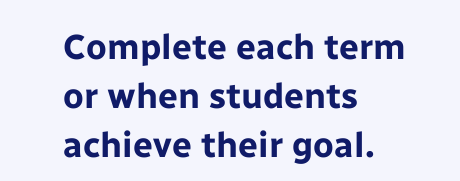Complete each term or when students achieve their goal.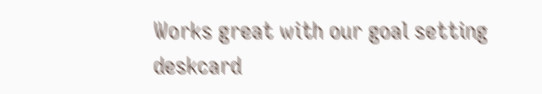Works great with our goal setting deskcard